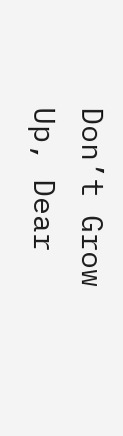Don’t Grow Up, Dear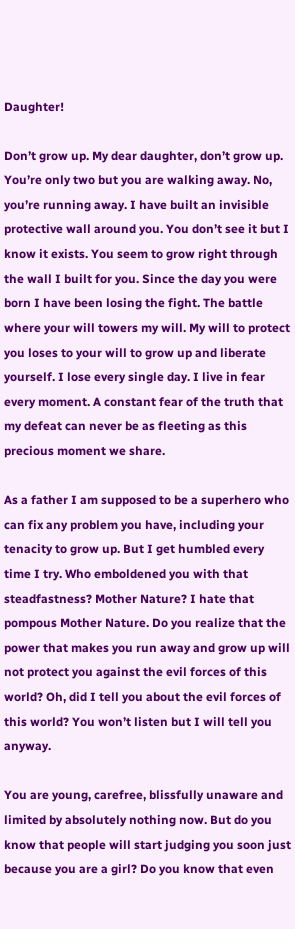Daughter!

Don’t grow up. My dear daughter, don’t grow up. You’re only two but you are walking away. No, you’re running away. I have built an invisible protective wall around you. You don’t see it but I know it exists. You seem to grow right through the wall I built for you. Since the day you were born I have been losing the fight. The battle where your will towers my will. My will to protect you loses to your will to grow up and liberate yourself. I lose every single day. I live in fear every moment. A constant fear of the truth that my defeat can never be as fleeting as this precious moment we share.

As a father I am supposed to be a superhero who can fix any problem you have, including your tenacity to grow up. But I get humbled every time I try. Who emboldened you with that steadfastness? Mother Nature? I hate that pompous Mother Nature. Do you realize that the power that makes you run away and grow up will not protect you against the evil forces of this world? Oh, did I tell you about the evil forces of this world? You won’t listen but I will tell you anyway.

You are young, carefree, blissfully unaware and limited by absolutely nothing now. But do you know that people will start judging you soon just because you are a girl? Do you know that even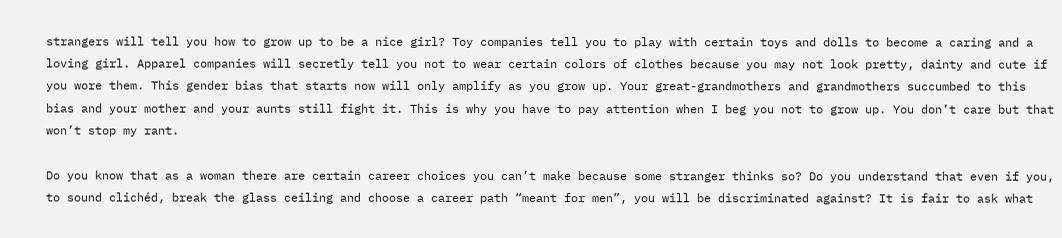strangers will tell you how to grow up to be a nice girl? Toy companies tell you to play with certain toys and dolls to become a caring and a loving girl. Apparel companies will secretly tell you not to wear certain colors of clothes because you may not look pretty, dainty and cute if you wore them. This gender bias that starts now will only amplify as you grow up. Your great-grandmothers and grandmothers succumbed to this bias and your mother and your aunts still fight it. This is why you have to pay attention when I beg you not to grow up. You don’t care but that won’t stop my rant.

Do you know that as a woman there are certain career choices you can’t make because some stranger thinks so? Do you understand that even if you, to sound clichéd, break the glass ceiling and choose a career path “meant for men”, you will be discriminated against? It is fair to ask what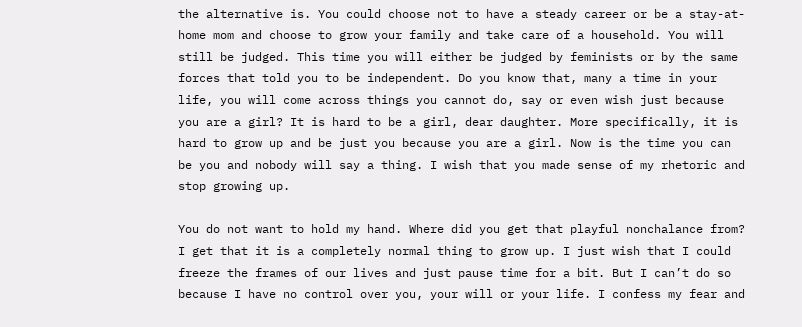the alternative is. You could choose not to have a steady career or be a stay-at-home mom and choose to grow your family and take care of a household. You will still be judged. This time you will either be judged by feminists or by the same forces that told you to be independent. Do you know that, many a time in your life, you will come across things you cannot do, say or even wish just because you are a girl? It is hard to be a girl, dear daughter. More specifically, it is hard to grow up and be just you because you are a girl. Now is the time you can be you and nobody will say a thing. I wish that you made sense of my rhetoric and stop growing up.

You do not want to hold my hand. Where did you get that playful nonchalance from? I get that it is a completely normal thing to grow up. I just wish that I could freeze the frames of our lives and just pause time for a bit. But I can’t do so because I have no control over you, your will or your life. I confess my fear and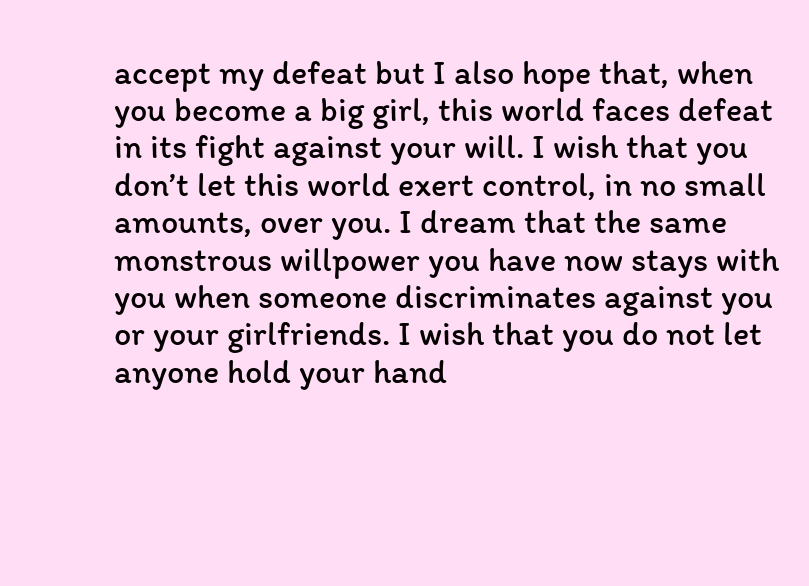accept my defeat but I also hope that, when you become a big girl, this world faces defeat in its fight against your will. I wish that you don’t let this world exert control, in no small amounts, over you. I dream that the same monstrous willpower you have now stays with you when someone discriminates against you or your girlfriends. I wish that you do not let anyone hold your hand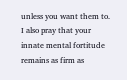unless you want them to. I also pray that your innate mental fortitude remains as firm as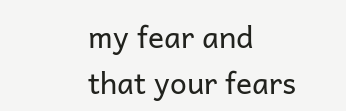my fear and that your fears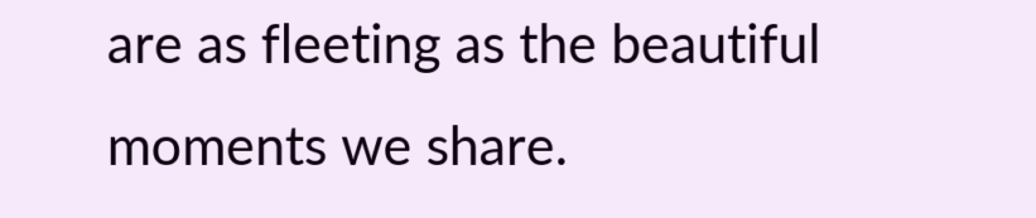are as fleeting as the beautiful moments we share.